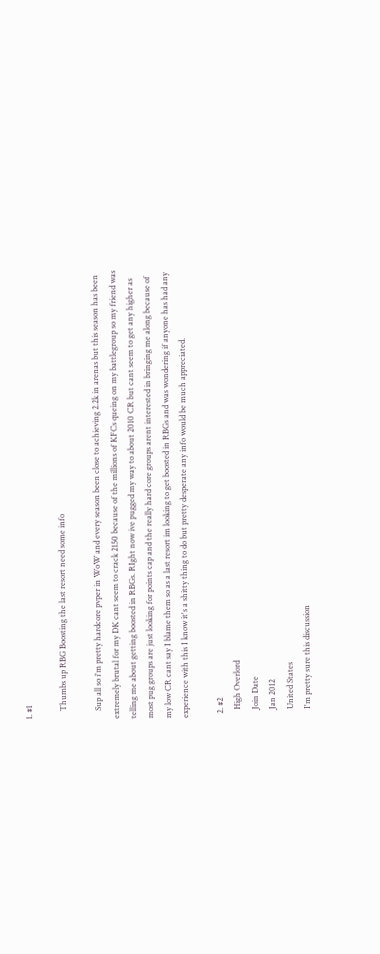1. #1

    Thumbs up RBG Boosting the last resort need some info

    Sup all so i'm pretty hardcore pvper in WoW and every season been close to achieving 2.2k in arenas but this season has been extremely brutal for my DK cant seem to crack 2150 because of the millions of KFCs queing on my battlegroup so my friend was telling me about getting boosted in RBGs. RIght now ive pugged my way to about 2010 CR but cant seem to get any higher as most pug groups are just looking for points cap and the really hard core groups arent interested in bringing me along because of my low CR cant say I blame them so as a last resort im looking to get boosted in RBGs and was wondering if anyone has had any experience with this I know it's a shitty thing to do but pretty desperate any info would be much appreciated.

  2. #2
    High Overlord
    Join Date
    Jan 2012
    United States
    I'm pretty sure this discussion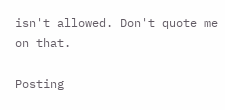isn't allowed. Don't quote me on that.

Posting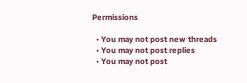Permissions

  • You may not post new threads
  • You may not post replies
  • You may not post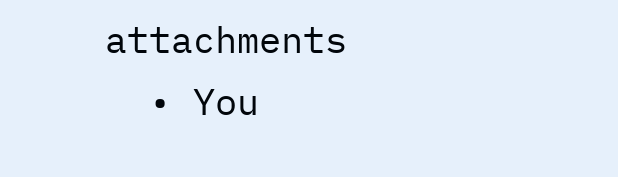attachments
  • You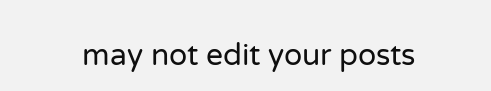may not edit your posts